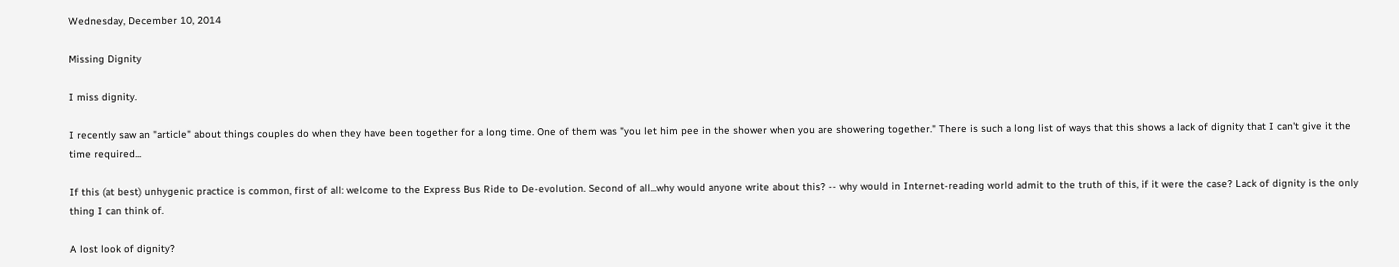Wednesday, December 10, 2014

Missing Dignity

I miss dignity.

I recently saw an "article" about things couples do when they have been together for a long time. One of them was "you let him pee in the shower when you are showering together." There is such a long list of ways that this shows a lack of dignity that I can't give it the time required...

If this (at best) unhygenic practice is common, first of all: welcome to the Express Bus Ride to De-evolution. Second of all...why would anyone write about this? -- why would in Internet-reading world admit to the truth of this, if it were the case? Lack of dignity is the only thing I can think of.

A lost look of dignity?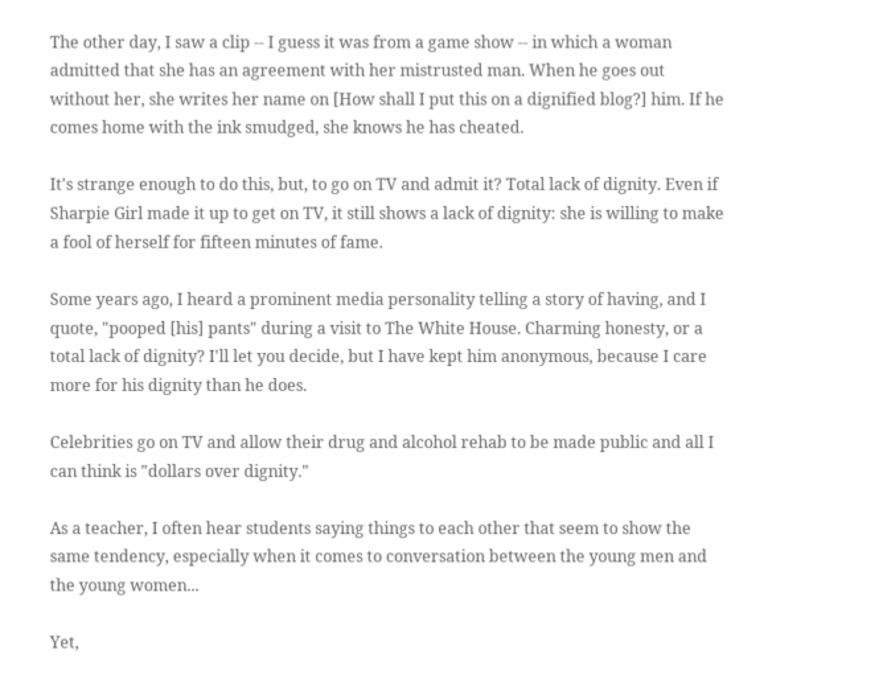The other day, I saw a clip -- I guess it was from a game show -- in which a woman admitted that she has an agreement with her mistrusted man. When he goes out without her, she writes her name on [How shall I put this on a dignified blog?] him. If he comes home with the ink smudged, she knows he has cheated.

It's strange enough to do this, but, to go on TV and admit it? Total lack of dignity. Even if Sharpie Girl made it up to get on TV, it still shows a lack of dignity: she is willing to make a fool of herself for fifteen minutes of fame.

Some years ago, I heard a prominent media personality telling a story of having, and I quote, "pooped [his] pants" during a visit to The White House. Charming honesty, or a total lack of dignity? I'll let you decide, but I have kept him anonymous, because I care more for his dignity than he does.

Celebrities go on TV and allow their drug and alcohol rehab to be made public and all I can think is "dollars over dignity."

As a teacher, I often hear students saying things to each other that seem to show the same tendency, especially when it comes to conversation between the young men and the young women...

Yet,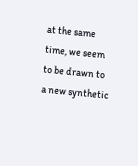at the same time, we seem to be drawn to a new synthetic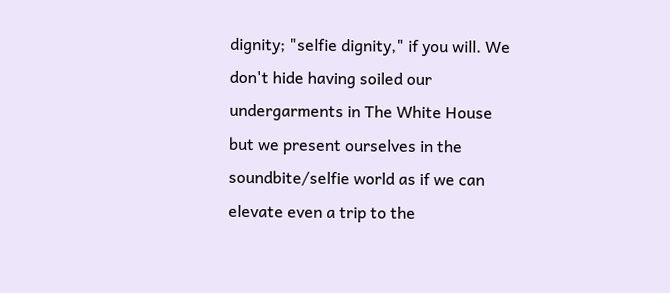dignity; "selfie dignity," if you will. We don't hide having soiled our undergarments in The White House but we present ourselves in the soundbite/selfie world as if we can elevate even a trip to the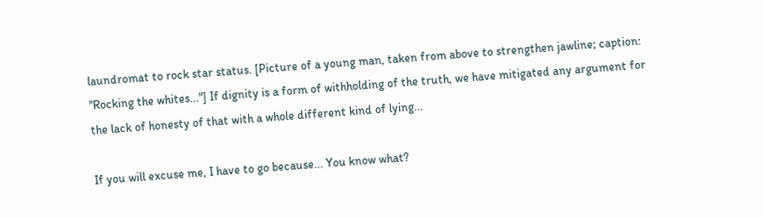laundromat to rock star status. [Picture of a young man, taken from above to strengthen jawline; caption: "Rocking the whites..."] If dignity is a form of withholding of the truth, we have mitigated any argument for the lack of honesty of that with a whole different kind of lying...

If you will excuse me, I have to go because... You know what?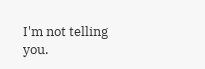I'm not telling you.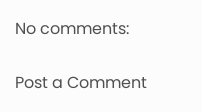No comments:

Post a Comment